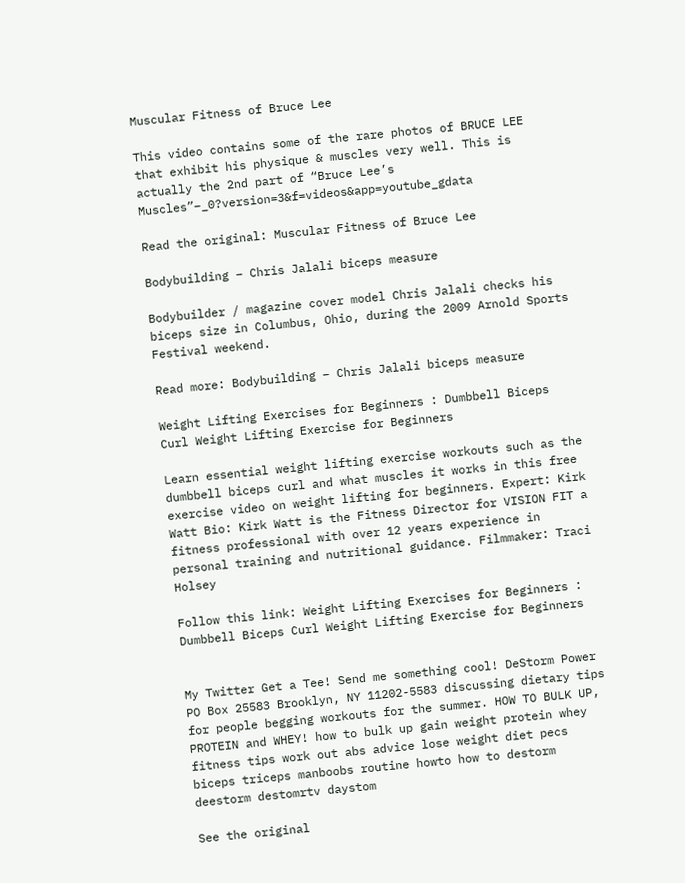Muscular Fitness of Bruce Lee

This video contains some of the rare photos of BRUCE LEE that exhibit his physique & muscles very well. This is actually the 2nd part of “Bruce Lee’s Muscles”–_0?version=3&f=videos&app=youtube_gdata

Read the original: Muscular Fitness of Bruce Lee

Bodybuilding – Chris Jalali biceps measure

Bodybuilder / magazine cover model Chris Jalali checks his biceps size in Columbus, Ohio, during the 2009 Arnold Sports Festival weekend.

Read more: Bodybuilding – Chris Jalali biceps measure

Weight Lifting Exercises for Beginners : Dumbbell Biceps Curl Weight Lifting Exercise for Beginners

Learn essential weight lifting exercise workouts such as the dumbbell biceps curl and what muscles it works in this free exercise video on weight lifting for beginners. Expert: Kirk Watt Bio: Kirk Watt is the Fitness Director for VISION FIT a fitness professional with over 12 years experience in personal training and nutritional guidance. Filmmaker: Traci Holsey

Follow this link: Weight Lifting Exercises for Beginners : Dumbbell Biceps Curl Weight Lifting Exercise for Beginners


My Twitter Get a Tee! Send me something cool! DeStorm Power PO Box 25583 Brooklyn, NY 11202-5583 discussing dietary tips for people begging workouts for the summer. HOW TO BULK UP, PROTEIN and WHEY! how to bulk up gain weight protein whey fitness tips work out abs advice lose weight diet pecs biceps triceps manboobs routine howto how to destorm deestorm destomrtv daystom

See the original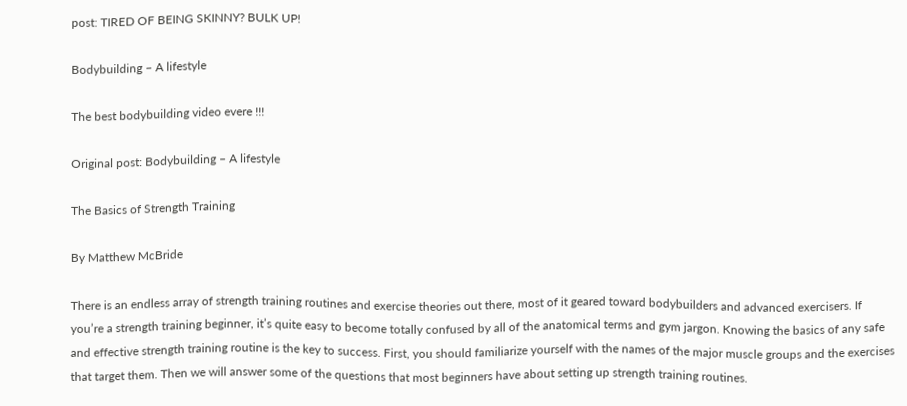post: TIRED OF BEING SKINNY? BULK UP!

Bodybuilding – A lifestyle

The best bodybuilding video evere !!!

Original post: Bodybuilding – A lifestyle

The Basics of Strength Training

By Matthew McBride

There is an endless array of strength training routines and exercise theories out there, most of it geared toward bodybuilders and advanced exercisers. If you’re a strength training beginner, it’s quite easy to become totally confused by all of the anatomical terms and gym jargon. Knowing the basics of any safe and effective strength training routine is the key to success. First, you should familiarize yourself with the names of the major muscle groups and the exercises that target them. Then we will answer some of the questions that most beginners have about setting up strength training routines.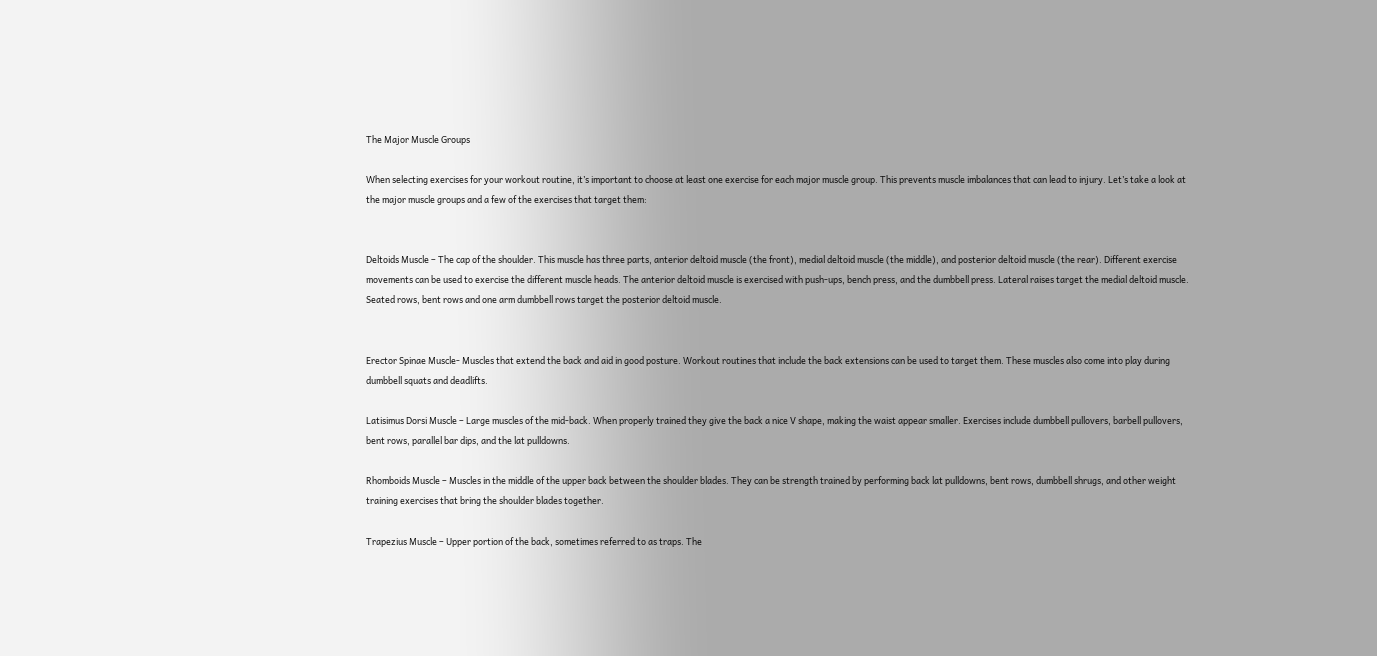The Major Muscle Groups

When selecting exercises for your workout routine, it’s important to choose at least one exercise for each major muscle group. This prevents muscle imbalances that can lead to injury. Let’s take a look at the major muscle groups and a few of the exercises that target them:


Deltoids Muscle – The cap of the shoulder. This muscle has three parts, anterior deltoid muscle (the front), medial deltoid muscle (the middle), and posterior deltoid muscle (the rear). Different exercise movements can be used to exercise the different muscle heads. The anterior deltoid muscle is exercised with push-ups, bench press, and the dumbbell press. Lateral raises target the medial deltoid muscle. Seated rows, bent rows and one arm dumbbell rows target the posterior deltoid muscle.


Erector Spinae Muscle- Muscles that extend the back and aid in good posture. Workout routines that include the back extensions can be used to target them. These muscles also come into play during dumbbell squats and deadlifts.

Latisimus Dorsi Muscle – Large muscles of the mid-back. When properly trained they give the back a nice V shape, making the waist appear smaller. Exercises include dumbbell pullovers, barbell pullovers, bent rows, parallel bar dips, and the lat pulldowns.

Rhomboids Muscle – Muscles in the middle of the upper back between the shoulder blades. They can be strength trained by performing back lat pulldowns, bent rows, dumbbell shrugs, and other weight training exercises that bring the shoulder blades together.

Trapezius Muscle – Upper portion of the back, sometimes referred to as traps. The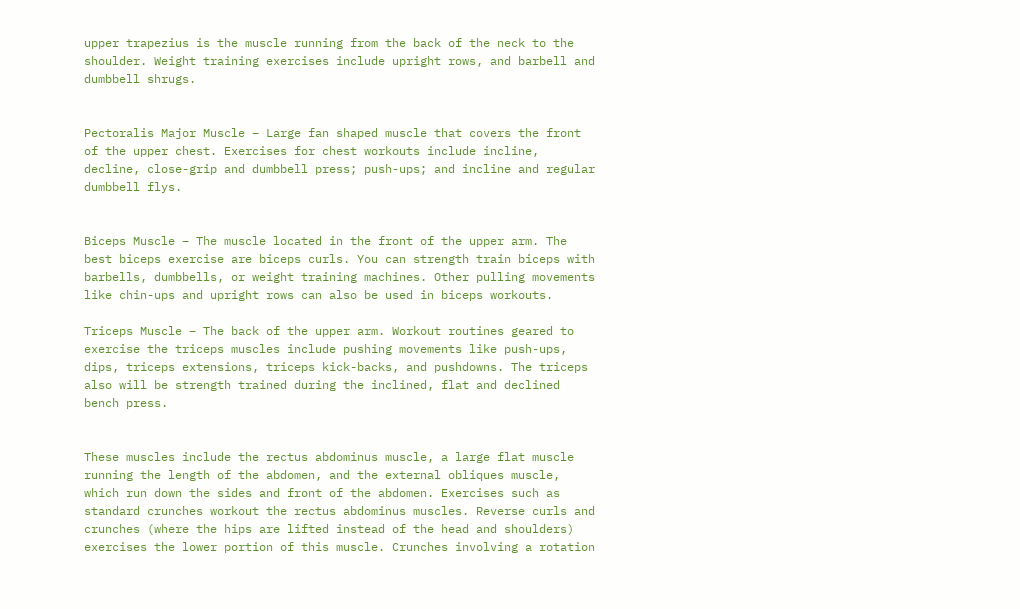upper trapezius is the muscle running from the back of the neck to the shoulder. Weight training exercises include upright rows, and barbell and dumbbell shrugs.


Pectoralis Major Muscle – Large fan shaped muscle that covers the front of the upper chest. Exercises for chest workouts include incline, decline, close-grip and dumbbell press; push-ups; and incline and regular dumbbell flys.


Biceps Muscle – The muscle located in the front of the upper arm. The best biceps exercise are biceps curls. You can strength train biceps with barbells, dumbbells, or weight training machines. Other pulling movements like chin-ups and upright rows can also be used in biceps workouts.

Triceps Muscle – The back of the upper arm. Workout routines geared to exercise the triceps muscles include pushing movements like push-ups, dips, triceps extensions, triceps kick-backs, and pushdowns. The triceps also will be strength trained during the inclined, flat and declined bench press.


These muscles include the rectus abdominus muscle, a large flat muscle running the length of the abdomen, and the external obliques muscle, which run down the sides and front of the abdomen. Exercises such as standard crunches workout the rectus abdominus muscles. Reverse curls and crunches (where the hips are lifted instead of the head and shoulders) exercises the lower portion of this muscle. Crunches involving a rotation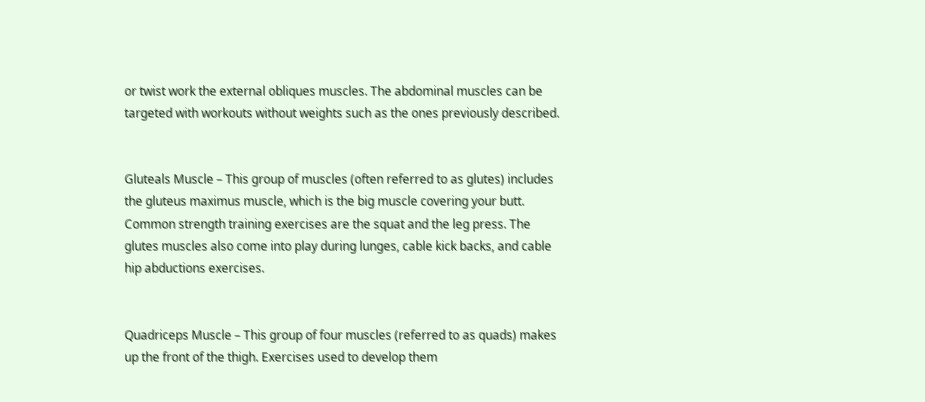or twist work the external obliques muscles. The abdominal muscles can be targeted with workouts without weights such as the ones previously described.


Gluteals Muscle – This group of muscles (often referred to as glutes) includes the gluteus maximus muscle, which is the big muscle covering your butt. Common strength training exercises are the squat and the leg press. The glutes muscles also come into play during lunges, cable kick backs, and cable hip abductions exercises.


Quadriceps Muscle – This group of four muscles (referred to as quads) makes up the front of the thigh. Exercises used to develop them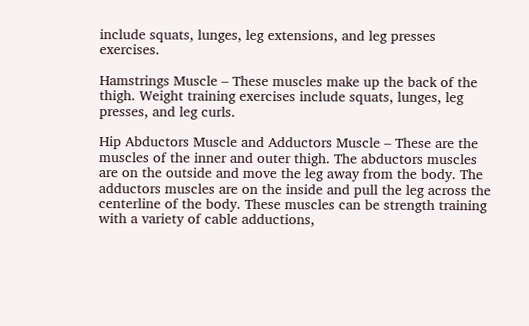include squats, lunges, leg extensions, and leg presses exercises.

Hamstrings Muscle – These muscles make up the back of the thigh. Weight training exercises include squats, lunges, leg presses, and leg curls.

Hip Abductors Muscle and Adductors Muscle – These are the muscles of the inner and outer thigh. The abductors muscles are on the outside and move the leg away from the body. The adductors muscles are on the inside and pull the leg across the centerline of the body. These muscles can be strength training with a variety of cable adductions,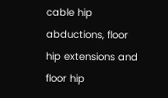cable hip abductions, floor hip extensions and floor hip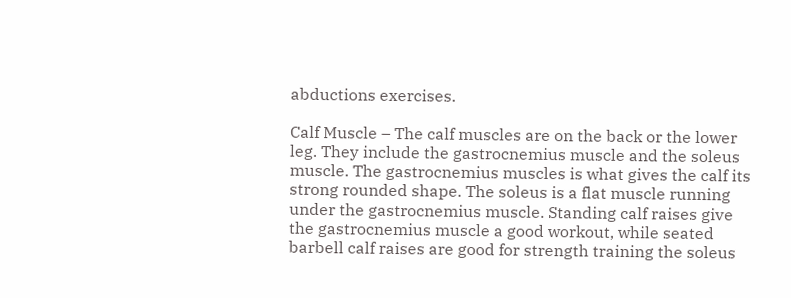abductions exercises.

Calf Muscle – The calf muscles are on the back or the lower leg. They include the gastrocnemius muscle and the soleus muscle. The gastrocnemius muscles is what gives the calf its strong rounded shape. The soleus is a flat muscle running under the gastrocnemius muscle. Standing calf raises give the gastrocnemius muscle a good workout, while seated barbell calf raises are good for strength training the soleus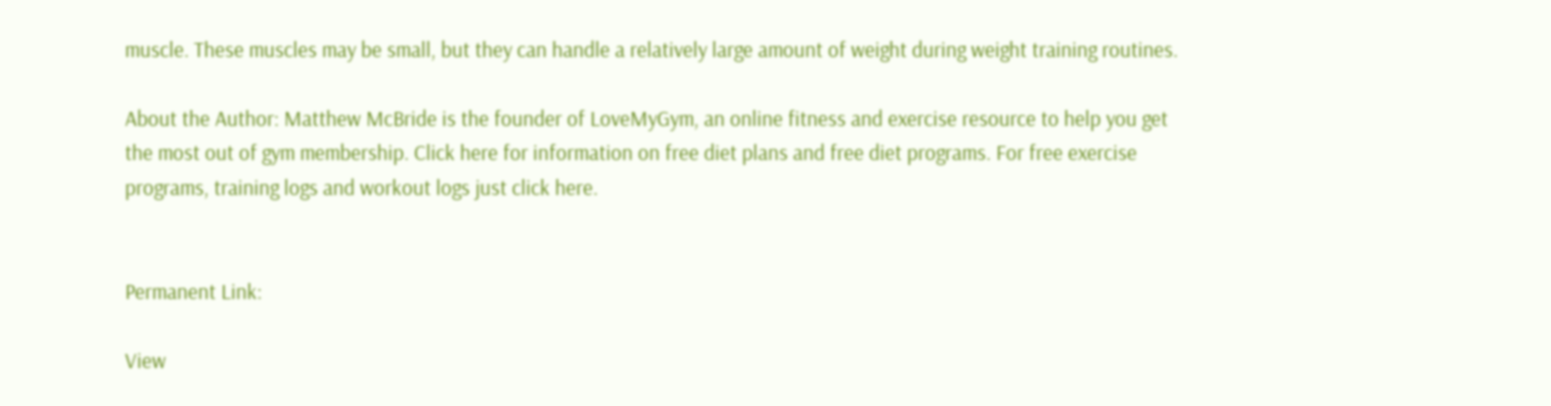muscle. These muscles may be small, but they can handle a relatively large amount of weight during weight training routines.

About the Author: Matthew McBride is the founder of LoveMyGym, an online fitness and exercise resource to help you get the most out of gym membership. Click here for information on free diet plans and free diet programs. For free exercise programs, training logs and workout logs just click here.


Permanent Link:

View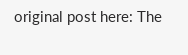original post here: The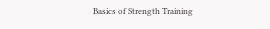Basics of Strength Training